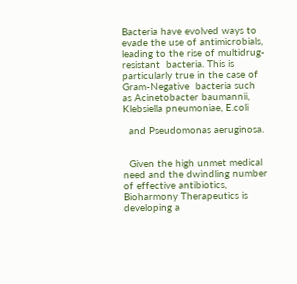Bacteria have evolved ways to evade the use of antimicrobials,   leading to the rise of multidrug-resistant  bacteria. This is   particularly true in the case of Gram-Negative  bacteria such     as Acinetobacter baumannii, Klebsiella pneumoniae, E.coli

  and Pseudomonas aeruginosa.


  Given the high unmet medical need and the dwindling number     of effective antibiotics, Bioharmony Therapeutics is       developing a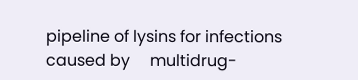pipeline of lysins for infections caused by     multidrug-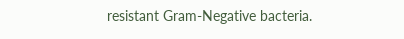resistant Gram-Negative bacteria.